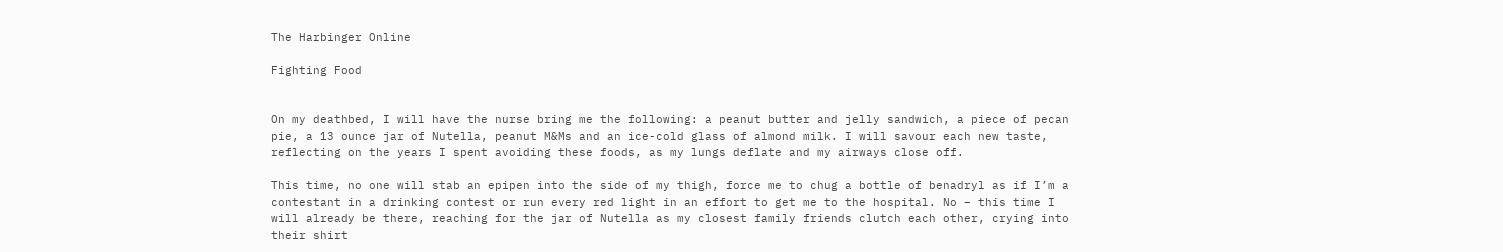The Harbinger Online

Fighting Food


On my deathbed, I will have the nurse bring me the following: a peanut butter and jelly sandwich, a piece of pecan pie, a 13 ounce jar of Nutella, peanut M&Ms and an ice-cold glass of almond milk. I will savour each new taste, reflecting on the years I spent avoiding these foods, as my lungs deflate and my airways close off.

This time, no one will stab an epipen into the side of my thigh, force me to chug a bottle of benadryl as if I’m a contestant in a drinking contest or run every red light in an effort to get me to the hospital. No – this time I will already be there, reaching for the jar of Nutella as my closest family friends clutch each other, crying into their shirt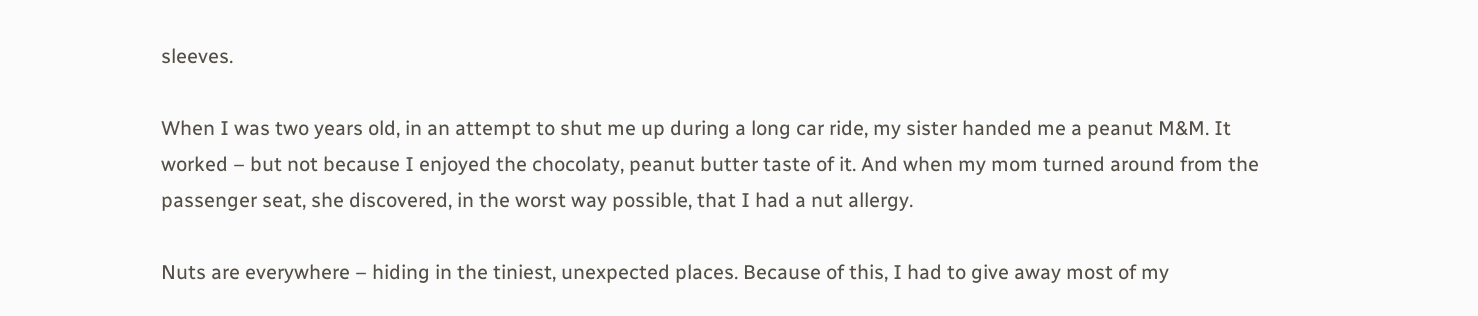sleeves.

When I was two years old, in an attempt to shut me up during a long car ride, my sister handed me a peanut M&M. It worked – but not because I enjoyed the chocolaty, peanut butter taste of it. And when my mom turned around from the passenger seat, she discovered, in the worst way possible, that I had a nut allergy.

Nuts are everywhere – hiding in the tiniest, unexpected places. Because of this, I had to give away most of my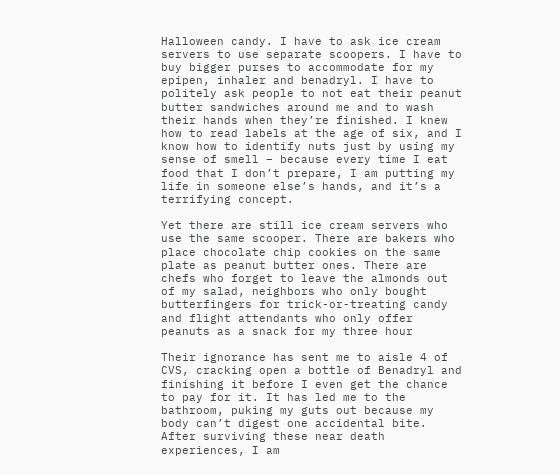Halloween candy. I have to ask ice cream servers to use separate scoopers. I have to buy bigger purses to accommodate for my epipen, inhaler and benadryl. I have to politely ask people to not eat their peanut butter sandwiches around me and to wash their hands when they’re finished. I knew how to read labels at the age of six, and I know how to identify nuts just by using my sense of smell – because every time I eat food that I don’t prepare, I am putting my life in someone else’s hands, and it’s a terrifying concept.

Yet there are still ice cream servers who use the same scooper. There are bakers who place chocolate chip cookies on the same plate as peanut butter ones. There are chefs who forget to leave the almonds out of my salad, neighbors who only bought butterfingers for trick-or-treating candy and flight attendants who only offer peanuts as a snack for my three hour

Their ignorance has sent me to aisle 4 of  CVS, cracking open a bottle of Benadryl and finishing it before I even get the chance to pay for it. It has led me to the bathroom, puking my guts out because my body can’t digest one accidental bite. After surviving these near death experiences, I am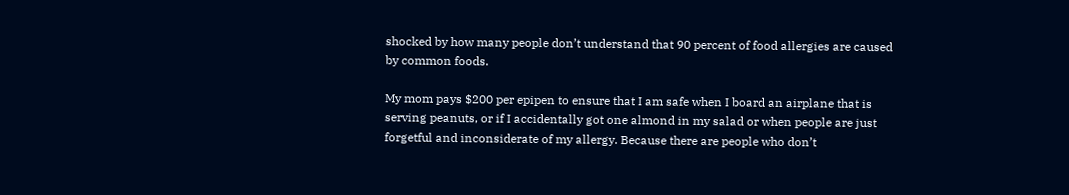shocked by how many people don’t understand that 90 percent of food allergies are caused by common foods.

My mom pays $200 per epipen to ensure that I am safe when I board an airplane that is serving peanuts, or if I accidentally got one almond in my salad or when people are just forgetful and inconsiderate of my allergy. Because there are people who don’t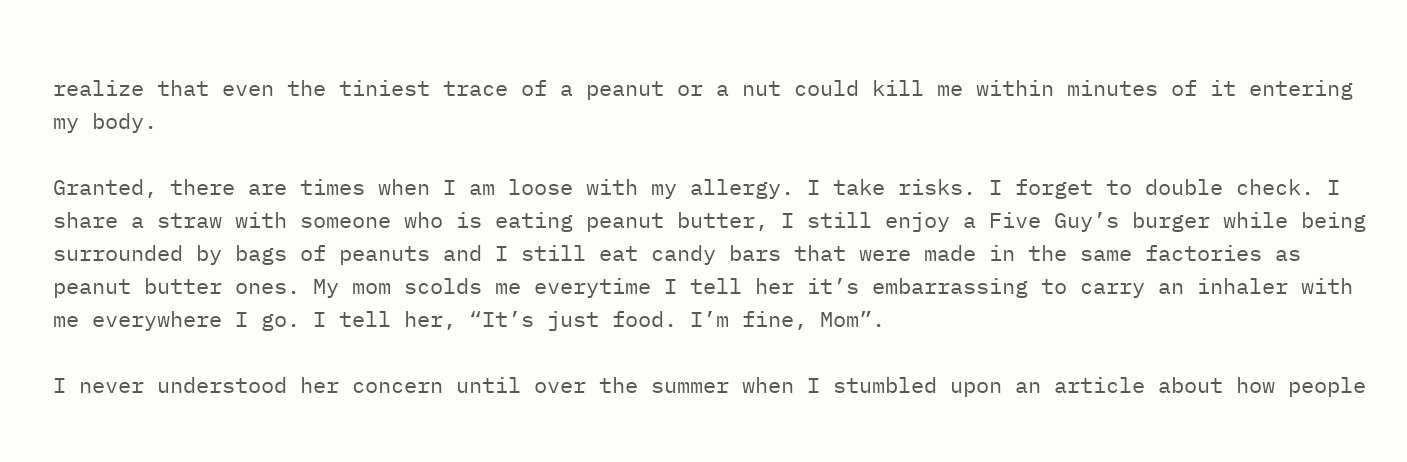realize that even the tiniest trace of a peanut or a nut could kill me within minutes of it entering my body.

Granted, there are times when I am loose with my allergy. I take risks. I forget to double check. I share a straw with someone who is eating peanut butter, I still enjoy a Five Guy’s burger while being surrounded by bags of peanuts and I still eat candy bars that were made in the same factories as peanut butter ones. My mom scolds me everytime I tell her it’s embarrassing to carry an inhaler with me everywhere I go. I tell her, “It’s just food. I’m fine, Mom”.

I never understood her concern until over the summer when I stumbled upon an article about how people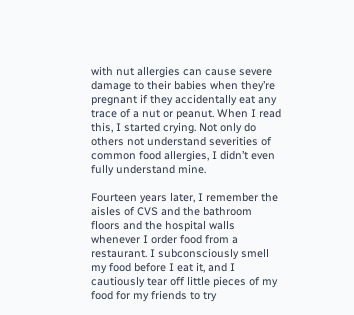with nut allergies can cause severe damage to their babies when they’re pregnant if they accidentally eat any trace of a nut or peanut. When I read this, I started crying. Not only do others not understand severities of common food allergies, I didn’t even fully understand mine.

Fourteen years later, I remember the aisles of CVS and the bathroom floors and the hospital walls whenever I order food from a restaurant. I subconsciously smell my food before I eat it, and I cautiously tear off little pieces of my food for my friends to try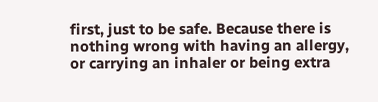first, just to be safe. Because there is nothing wrong with having an allergy, or carrying an inhaler or being extra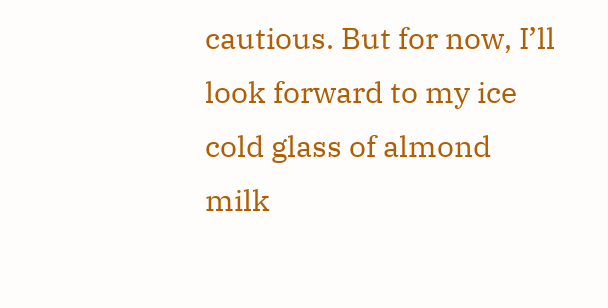cautious. But for now, I’ll look forward to my ice cold glass of almond milk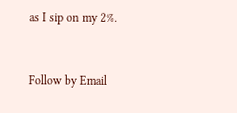as I sip on my 2%.


Follow by Email